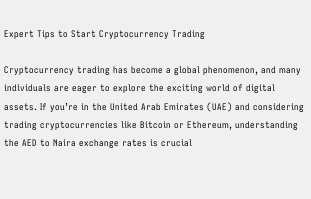Expert Tips to Start Cryptocurrency Trading

Cryptocurrency trading has become a global phenomenon, and many individuals are eager to explore the exciting world of digital assets. If you’re in the United Arab Emirates (UAE) and considering trading cryptocurrencies like Bitcoin or Ethereum, understanding the AED to Naira exchange rates is crucial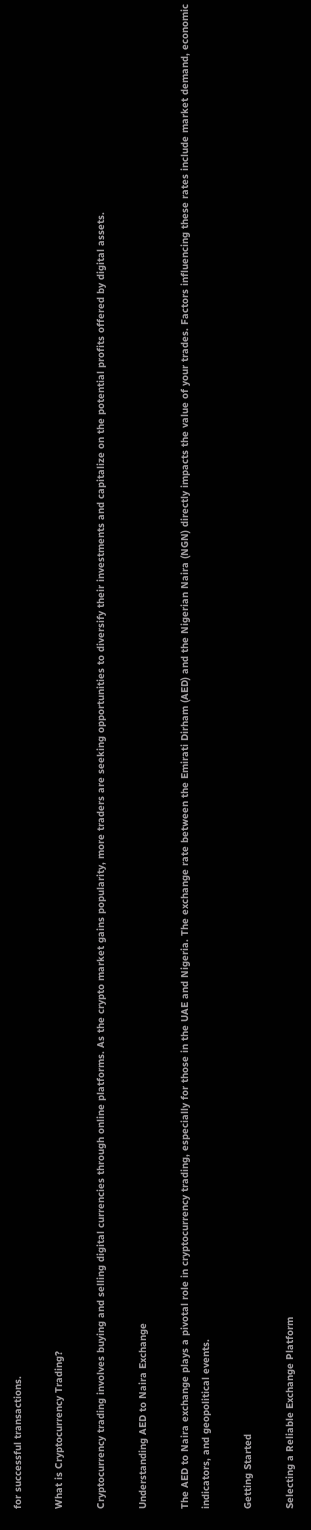for successful transactions.

What is Cryptocurrency Trading?

Cryptocurrency trading involves buying and selling digital currencies through online platforms. As the crypto market gains popularity, more traders are seeking opportunities to diversify their investments and capitalize on the potential profits offered by digital assets.

Understanding AED to Naira Exchange

The AED to Naira exchange plays a pivotal role in cryptocurrency trading, especially for those in the UAE and Nigeria. The exchange rate between the Emirati Dirham (AED) and the Nigerian Naira (NGN) directly impacts the value of your trades. Factors influencing these rates include market demand, economic indicators, and geopolitical events.

Getting Started

Selecting a Reliable Exchange Platform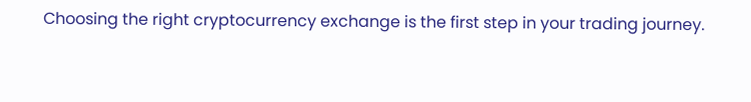Choosing the right cryptocurrency exchange is the first step in your trading journey.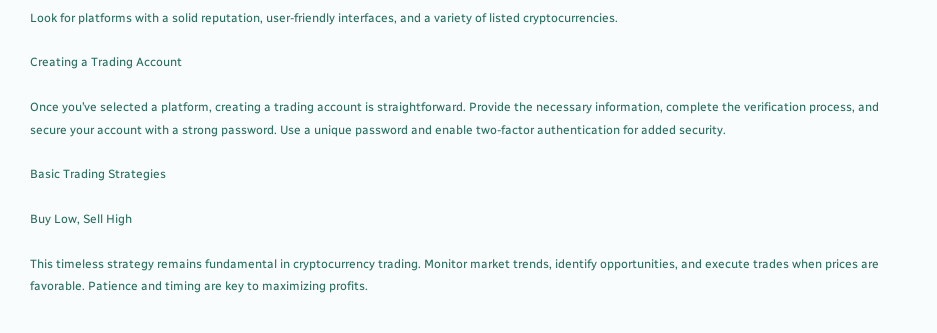Look for platforms with a solid reputation, user-friendly interfaces, and a variety of listed cryptocurrencies.

Creating a Trading Account

Once you’ve selected a platform, creating a trading account is straightforward. Provide the necessary information, complete the verification process, and secure your account with a strong password. Use a unique password and enable two-factor authentication for added security.

Basic Trading Strategies

Buy Low, Sell High

This timeless strategy remains fundamental in cryptocurrency trading. Monitor market trends, identify opportunities, and execute trades when prices are favorable. Patience and timing are key to maximizing profits.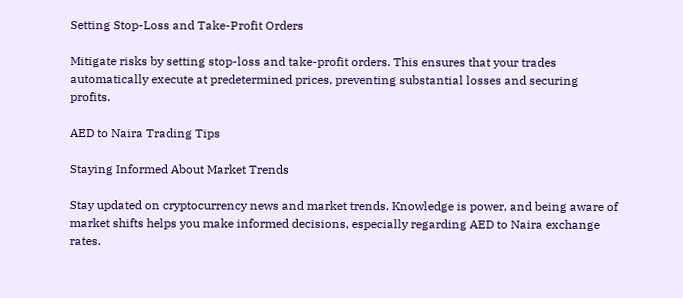Setting Stop-Loss and Take-Profit Orders

Mitigate risks by setting stop-loss and take-profit orders. This ensures that your trades automatically execute at predetermined prices, preventing substantial losses and securing profits.

AED to Naira Trading Tips

Staying Informed About Market Trends

Stay updated on cryptocurrency news and market trends. Knowledge is power, and being aware of market shifts helps you make informed decisions, especially regarding AED to Naira exchange rates.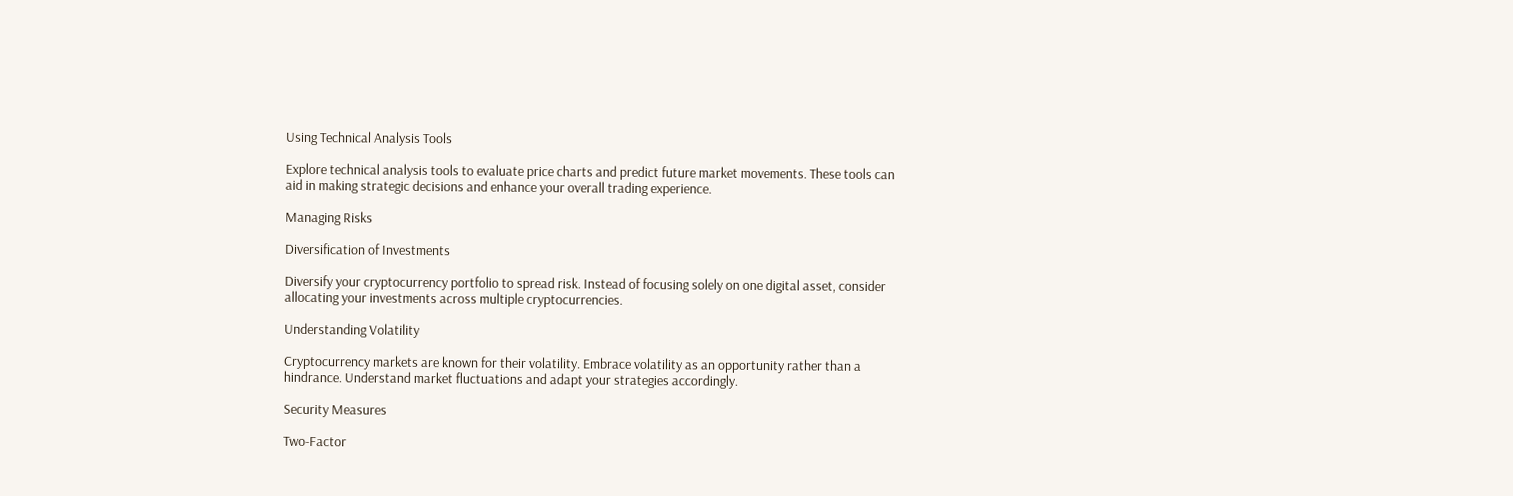Using Technical Analysis Tools

Explore technical analysis tools to evaluate price charts and predict future market movements. These tools can aid in making strategic decisions and enhance your overall trading experience.

Managing Risks

Diversification of Investments

Diversify your cryptocurrency portfolio to spread risk. Instead of focusing solely on one digital asset, consider allocating your investments across multiple cryptocurrencies.

Understanding Volatility

Cryptocurrency markets are known for their volatility. Embrace volatility as an opportunity rather than a hindrance. Understand market fluctuations and adapt your strategies accordingly.

Security Measures

Two-Factor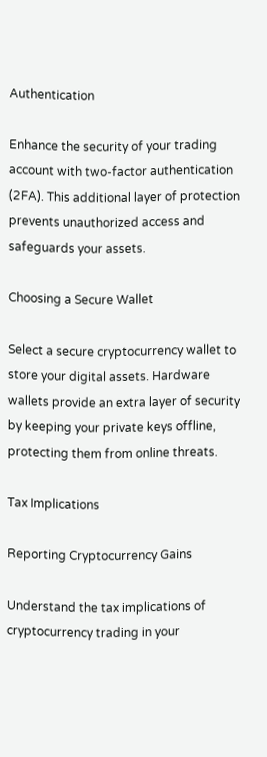Authentication

Enhance the security of your trading account with two-factor authentication (2FA). This additional layer of protection prevents unauthorized access and safeguards your assets.

Choosing a Secure Wallet

Select a secure cryptocurrency wallet to store your digital assets. Hardware wallets provide an extra layer of security by keeping your private keys offline, protecting them from online threats.

Tax Implications

Reporting Cryptocurrency Gains

Understand the tax implications of cryptocurrency trading in your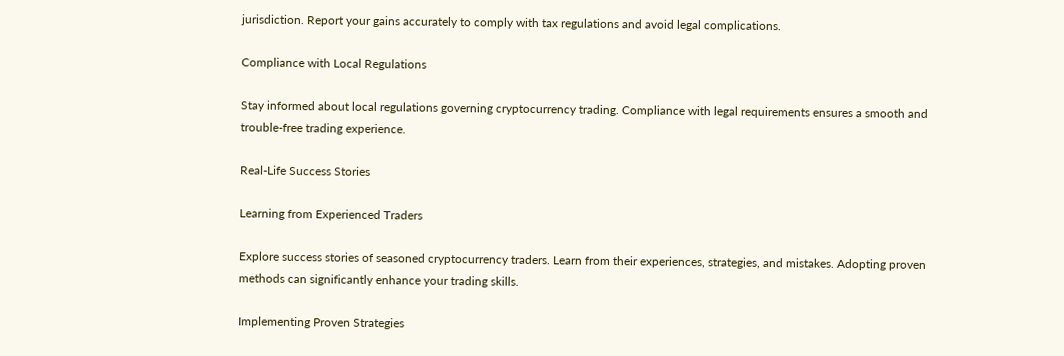jurisdiction. Report your gains accurately to comply with tax regulations and avoid legal complications.

Compliance with Local Regulations

Stay informed about local regulations governing cryptocurrency trading. Compliance with legal requirements ensures a smooth and trouble-free trading experience.

Real-Life Success Stories

Learning from Experienced Traders

Explore success stories of seasoned cryptocurrency traders. Learn from their experiences, strategies, and mistakes. Adopting proven methods can significantly enhance your trading skills.

Implementing Proven Strategies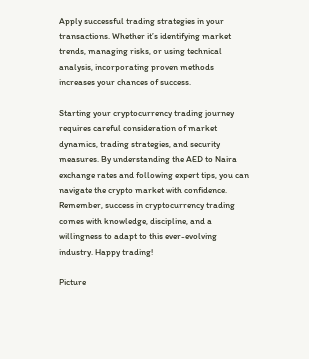Apply successful trading strategies in your transactions. Whether it’s identifying market trends, managing risks, or using technical analysis, incorporating proven methods increases your chances of success.

Starting your cryptocurrency trading journey requires careful consideration of market dynamics, trading strategies, and security measures. By understanding the AED to Naira exchange rates and following expert tips, you can navigate the crypto market with confidence. Remember, success in cryptocurrency trading comes with knowledge, discipline, and a willingness to adapt to this ever-evolving industry. Happy trading!

Picture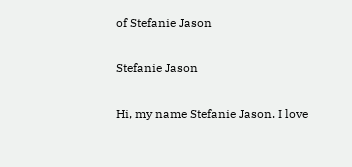of Stefanie Jason

Stefanie Jason

Hi, my name Stefanie Jason. I love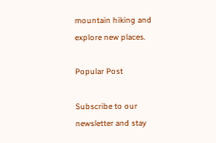mountain hiking and explore new places.

Popular Post

Subscribe to our newsletter and stay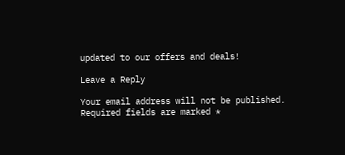updated to our offers and deals!

Leave a Reply

Your email address will not be published. Required fields are marked *